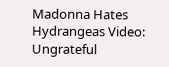Madonna Hates Hydrangeas Video: Ungrateful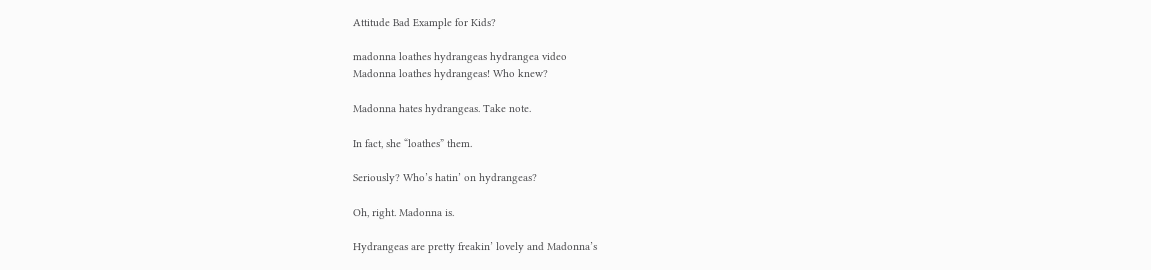Attitude Bad Example for Kids?

madonna loathes hydrangeas hydrangea video
Madonna loathes hydrangeas! Who knew?

Madonna hates hydrangeas. Take note.

In fact, she “loathes” them.

Seriously? Who’s hatin’ on hydrangeas?

Oh, right. Madonna is.

Hydrangeas are pretty freakin’ lovely and Madonna’s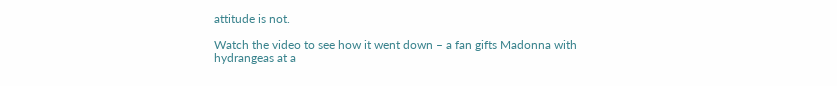attitude is not.

Watch the video to see how it went down – a fan gifts Madonna with hydrangeas at a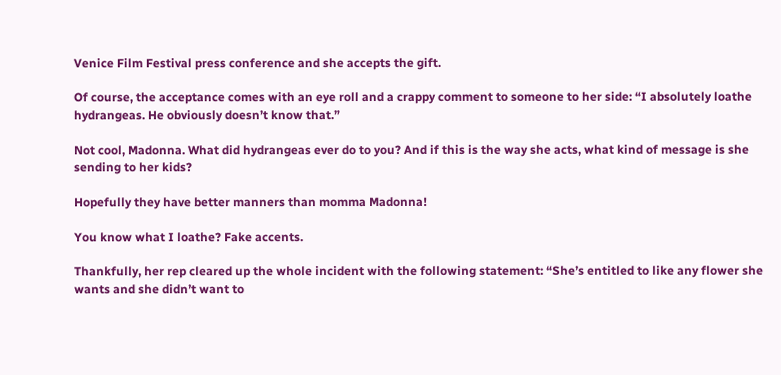Venice Film Festival press conference and she accepts the gift.

Of course, the acceptance comes with an eye roll and a crappy comment to someone to her side: “I absolutely loathe hydrangeas. He obviously doesn’t know that.”

Not cool, Madonna. What did hydrangeas ever do to you? And if this is the way she acts, what kind of message is she sending to her kids?

Hopefully they have better manners than momma Madonna!

You know what I loathe? Fake accents.

Thankfully, her rep cleared up the whole incident with the following statement: “She’s entitled to like any flower she wants and she didn’t want to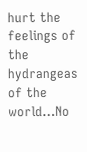hurt the feelings of the hydrangeas of the world…No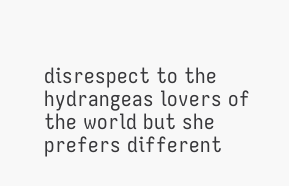disrespect to the hydrangeas lovers of the world but she prefers different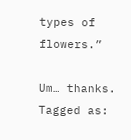types of flowers.”

Um… thanks.
Tagged as: